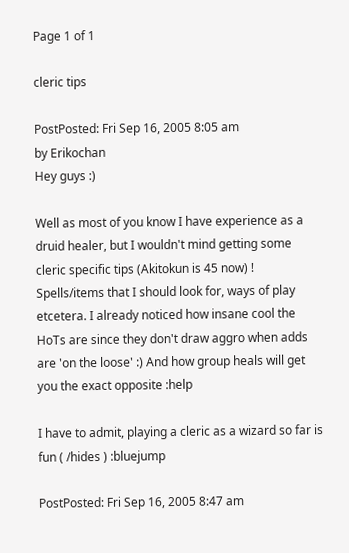Page 1 of 1

cleric tips

PostPosted: Fri Sep 16, 2005 8:05 am
by Erikochan
Hey guys :)

Well as most of you know I have experience as a druid healer, but I wouldn't mind getting some cleric specific tips (Akitokun is 45 now) ! Spells/items that I should look for, ways of play etcetera. I already noticed how insane cool the HoTs are since they don't draw aggro when adds are 'on the loose' :) And how group heals will get you the exact opposite :help

I have to admit, playing a cleric as a wizard so far is fun ( /hides ) :bluejump

PostPosted: Fri Sep 16, 2005 8:47 am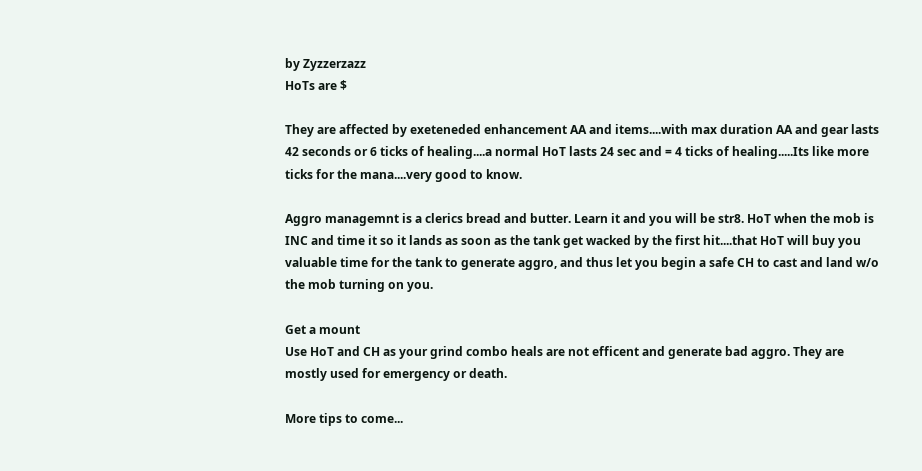by Zyzzerzazz
HoTs are $

They are affected by exeteneded enhancement AA and items....with max duration AA and gear lasts 42 seconds or 6 ticks of healing....a normal HoT lasts 24 sec and = 4 ticks of healing.....Its like more ticks for the mana....very good to know.

Aggro managemnt is a clerics bread and butter. Learn it and you will be str8. HoT when the mob is INC and time it so it lands as soon as the tank get wacked by the first hit....that HoT will buy you valuable time for the tank to generate aggro, and thus let you begin a safe CH to cast and land w/o the mob turning on you.

Get a mount
Use HoT and CH as your grind combo heals are not efficent and generate bad aggro. They are mostly used for emergency or death.

More tips to come...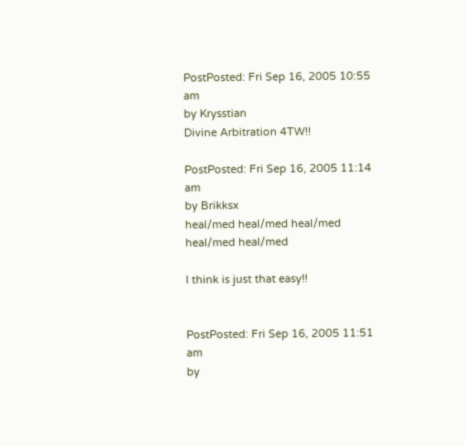PostPosted: Fri Sep 16, 2005 10:55 am
by Krysstian
Divine Arbitration 4TW!!

PostPosted: Fri Sep 16, 2005 11:14 am
by Brikksx
heal/med heal/med heal/med heal/med heal/med

I think is just that easy!!


PostPosted: Fri Sep 16, 2005 11:51 am
by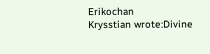Erikochan
Krysstian wrote:Divine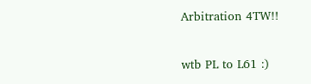Arbitration 4TW!!

wtb PL to L61 :)